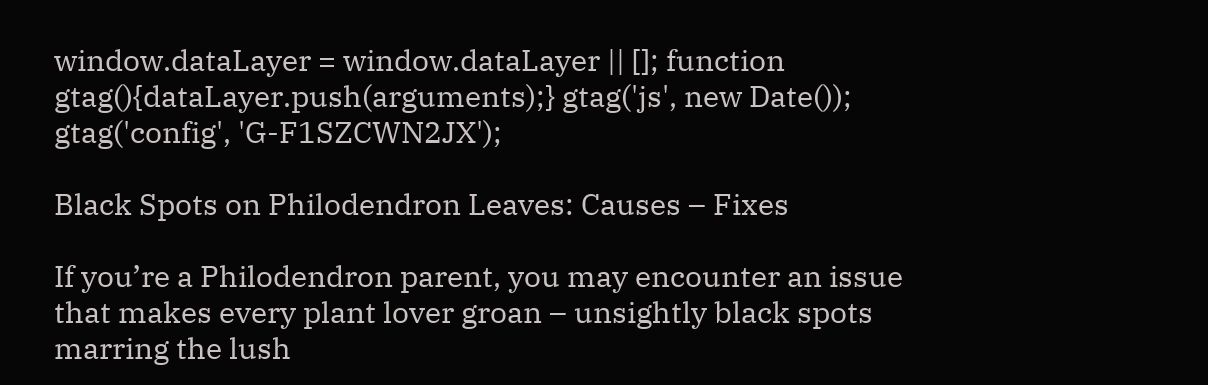window.dataLayer = window.dataLayer || []; function gtag(){dataLayer.push(arguments);} gtag('js', new Date()); gtag('config', 'G-F1SZCWN2JX');

Black Spots on Philodendron Leaves: Causes – Fixes

If you’re a Philodendron parent, you may encounter an issue that makes every plant lover groan – unsightly black spots marring the lush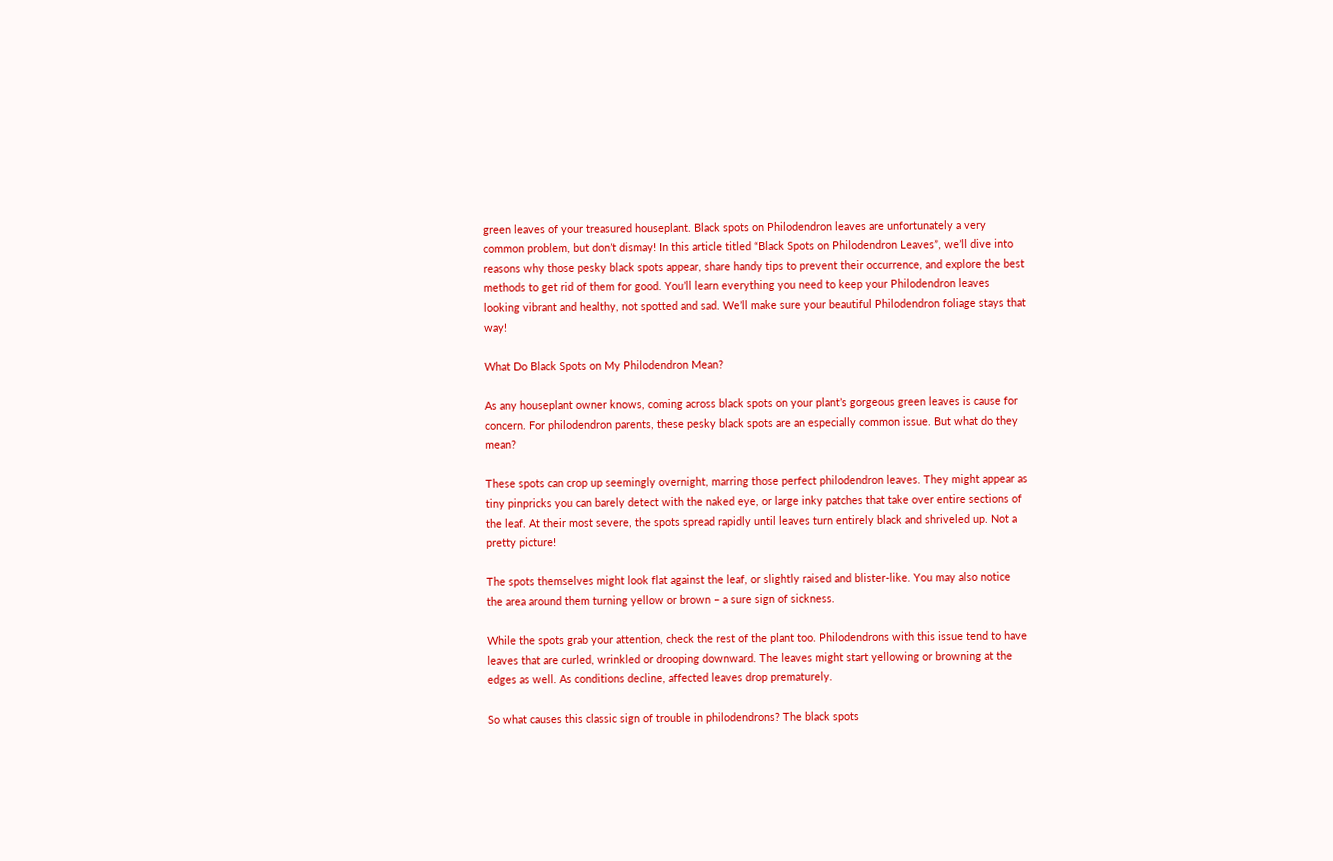green leaves of your treasured houseplant. Black spots on Philodendron leaves are unfortunately a very common problem, but don’t dismay! In this article titled “Black Spots on Philodendron Leaves”, we’ll dive into reasons why those pesky black spots appear, share handy tips to prevent their occurrence, and explore the best methods to get rid of them for good. You’ll learn everything you need to keep your Philodendron leaves looking vibrant and healthy, not spotted and sad. We’ll make sure your beautiful Philodendron foliage stays that way!

What Do Black Spots on My Philodendron Mean?

As any houseplant owner knows, coming across black spots on your plant’s gorgeous green leaves is cause for concern. For philodendron parents, these pesky black spots are an especially common issue. But what do they mean?

These spots can crop up seemingly overnight, marring those perfect philodendron leaves. They might appear as tiny pinpricks you can barely detect with the naked eye, or large inky patches that take over entire sections of the leaf. At their most severe, the spots spread rapidly until leaves turn entirely black and shriveled up. Not a pretty picture!

The spots themselves might look flat against the leaf, or slightly raised and blister-like. You may also notice the area around them turning yellow or brown – a sure sign of sickness.

While the spots grab your attention, check the rest of the plant too. Philodendrons with this issue tend to have leaves that are curled, wrinkled or drooping downward. The leaves might start yellowing or browning at the edges as well. As conditions decline, affected leaves drop prematurely.

So what causes this classic sign of trouble in philodendrons? The black spots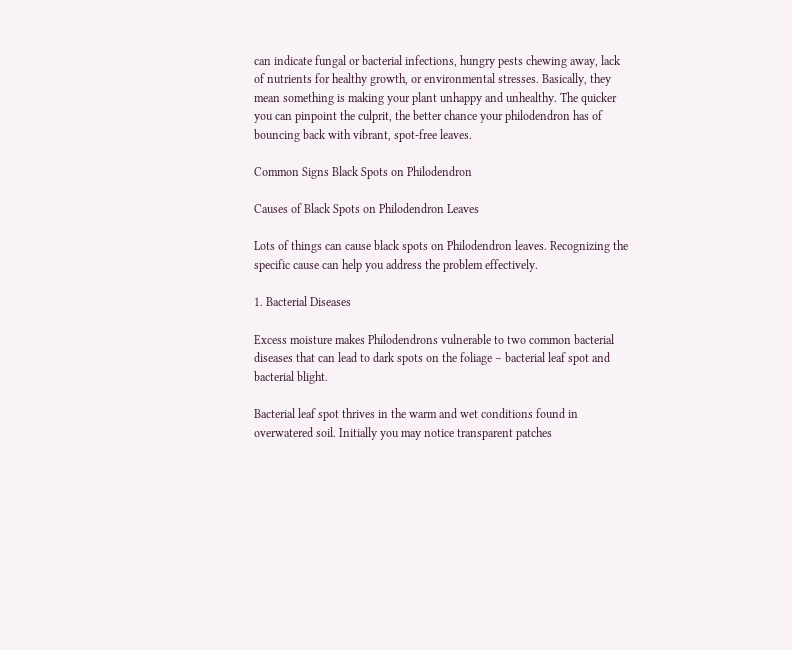can indicate fungal or bacterial infections, hungry pests chewing away, lack of nutrients for healthy growth, or environmental stresses. Basically, they mean something is making your plant unhappy and unhealthy. The quicker you can pinpoint the culprit, the better chance your philodendron has of bouncing back with vibrant, spot-free leaves.

Common Signs Black Spots on Philodendron

Causes of Black Spots on Philodendron Leaves

Lots of things can cause black spots on Philodendron leaves. Recognizing the specific cause can help you address the problem effectively.

1. Bacterial Diseases

Excess moisture makes Philodendrons vulnerable to two common bacterial diseases that can lead to dark spots on the foliage – bacterial leaf spot and bacterial blight.

Bacterial leaf spot thrives in the warm and wet conditions found in overwatered soil. Initially you may notice transparent patches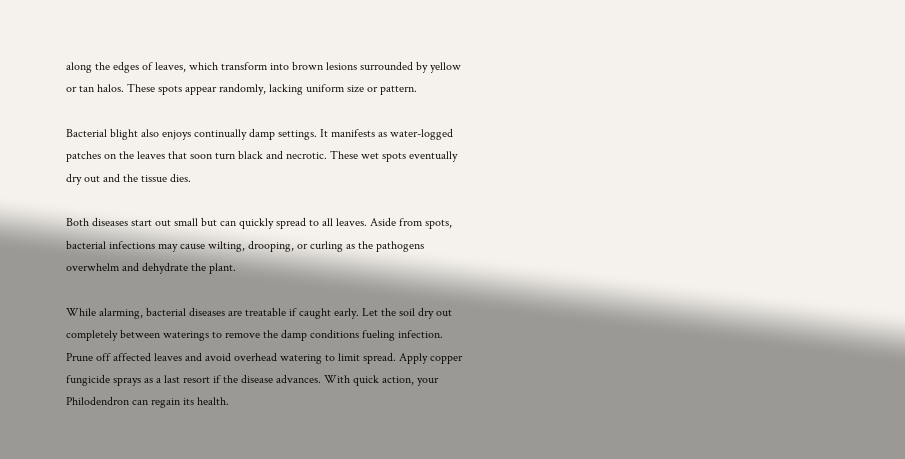along the edges of leaves, which transform into brown lesions surrounded by yellow or tan halos. These spots appear randomly, lacking uniform size or pattern.

Bacterial blight also enjoys continually damp settings. It manifests as water-logged patches on the leaves that soon turn black and necrotic. These wet spots eventually dry out and the tissue dies.

Both diseases start out small but can quickly spread to all leaves. Aside from spots, bacterial infections may cause wilting, drooping, or curling as the pathogens overwhelm and dehydrate the plant.

While alarming, bacterial diseases are treatable if caught early. Let the soil dry out completely between waterings to remove the damp conditions fueling infection. Prune off affected leaves and avoid overhead watering to limit spread. Apply copper fungicide sprays as a last resort if the disease advances. With quick action, your Philodendron can regain its health.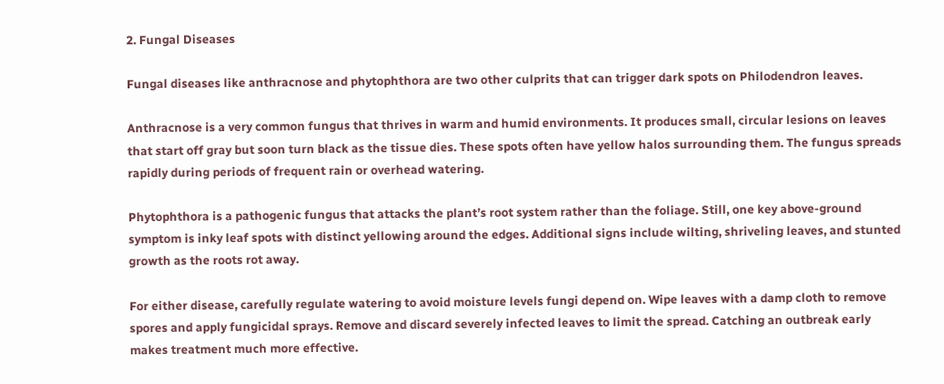2. Fungal Diseases

Fungal diseases like anthracnose and phytophthora are two other culprits that can trigger dark spots on Philodendron leaves.

Anthracnose is a very common fungus that thrives in warm and humid environments. It produces small, circular lesions on leaves that start off gray but soon turn black as the tissue dies. These spots often have yellow halos surrounding them. The fungus spreads rapidly during periods of frequent rain or overhead watering.

Phytophthora is a pathogenic fungus that attacks the plant’s root system rather than the foliage. Still, one key above-ground symptom is inky leaf spots with distinct yellowing around the edges. Additional signs include wilting, shriveling leaves, and stunted growth as the roots rot away.

For either disease, carefully regulate watering to avoid moisture levels fungi depend on. Wipe leaves with a damp cloth to remove spores and apply fungicidal sprays. Remove and discard severely infected leaves to limit the spread. Catching an outbreak early makes treatment much more effective.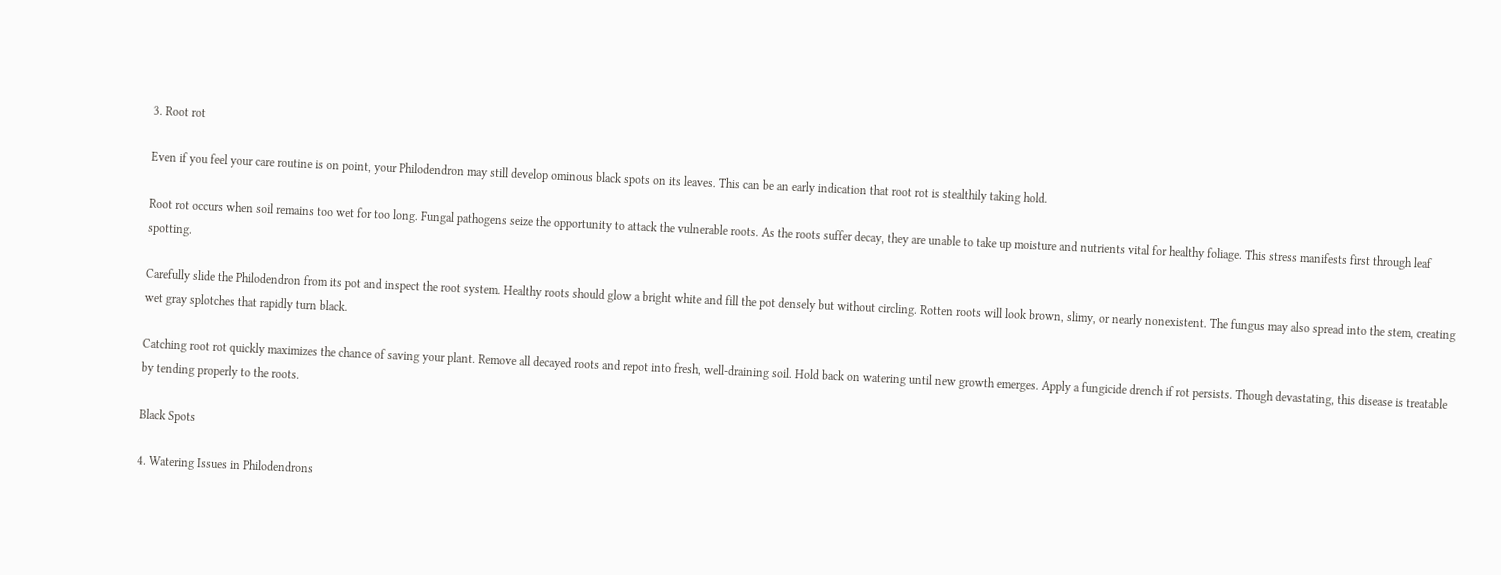3. Root rot

Even if you feel your care routine is on point, your Philodendron may still develop ominous black spots on its leaves. This can be an early indication that root rot is stealthily taking hold.

Root rot occurs when soil remains too wet for too long. Fungal pathogens seize the opportunity to attack the vulnerable roots. As the roots suffer decay, they are unable to take up moisture and nutrients vital for healthy foliage. This stress manifests first through leaf spotting.

Carefully slide the Philodendron from its pot and inspect the root system. Healthy roots should glow a bright white and fill the pot densely but without circling. Rotten roots will look brown, slimy, or nearly nonexistent. The fungus may also spread into the stem, creating wet gray splotches that rapidly turn black.

Catching root rot quickly maximizes the chance of saving your plant. Remove all decayed roots and repot into fresh, well-draining soil. Hold back on watering until new growth emerges. Apply a fungicide drench if rot persists. Though devastating, this disease is treatable by tending properly to the roots.

Black Spots

4. Watering Issues in Philodendrons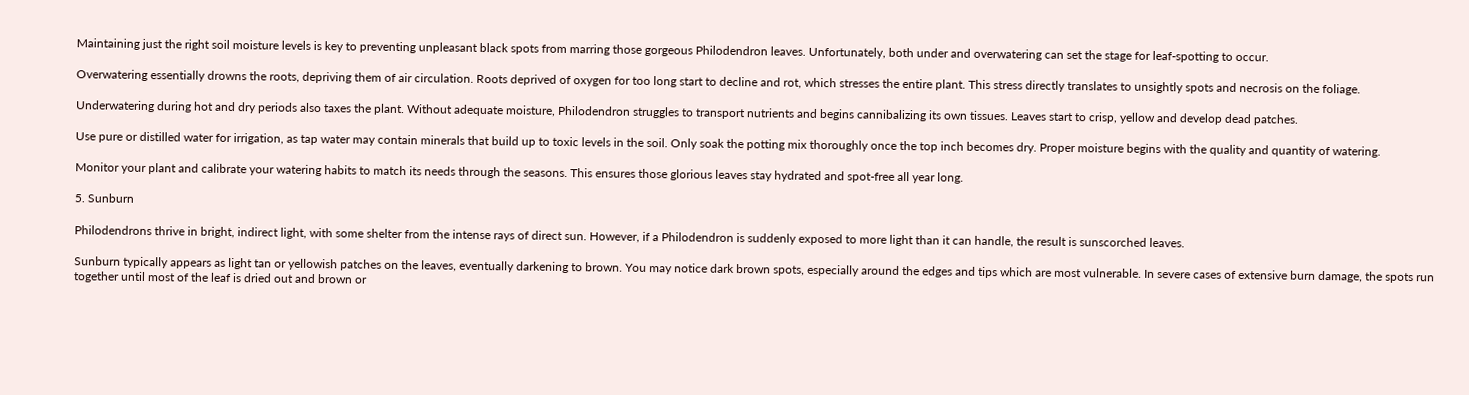Maintaining just the right soil moisture levels is key to preventing unpleasant black spots from marring those gorgeous Philodendron leaves. Unfortunately, both under and overwatering can set the stage for leaf-spotting to occur.

Overwatering essentially drowns the roots, depriving them of air circulation. Roots deprived of oxygen for too long start to decline and rot, which stresses the entire plant. This stress directly translates to unsightly spots and necrosis on the foliage.

Underwatering during hot and dry periods also taxes the plant. Without adequate moisture, Philodendron struggles to transport nutrients and begins cannibalizing its own tissues. Leaves start to crisp, yellow and develop dead patches.

Use pure or distilled water for irrigation, as tap water may contain minerals that build up to toxic levels in the soil. Only soak the potting mix thoroughly once the top inch becomes dry. Proper moisture begins with the quality and quantity of watering.

Monitor your plant and calibrate your watering habits to match its needs through the seasons. This ensures those glorious leaves stay hydrated and spot-free all year long.

5. Sunburn

Philodendrons thrive in bright, indirect light, with some shelter from the intense rays of direct sun. However, if a Philodendron is suddenly exposed to more light than it can handle, the result is sunscorched leaves.

Sunburn typically appears as light tan or yellowish patches on the leaves, eventually darkening to brown. You may notice dark brown spots, especially around the edges and tips which are most vulnerable. In severe cases of extensive burn damage, the spots run together until most of the leaf is dried out and brown or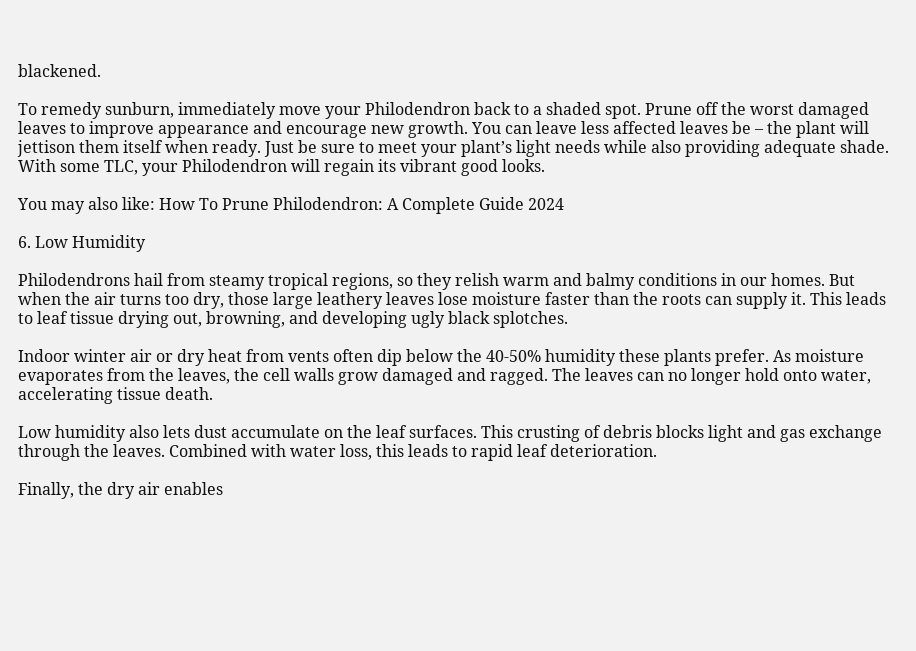blackened.

To remedy sunburn, immediately move your Philodendron back to a shaded spot. Prune off the worst damaged leaves to improve appearance and encourage new growth. You can leave less affected leaves be – the plant will jettison them itself when ready. Just be sure to meet your plant’s light needs while also providing adequate shade. With some TLC, your Philodendron will regain its vibrant good looks.

You may also like: How To Prune Philodendron: A Complete Guide 2024

6. Low Humidity

Philodendrons hail from steamy tropical regions, so they relish warm and balmy conditions in our homes. But when the air turns too dry, those large leathery leaves lose moisture faster than the roots can supply it. This leads to leaf tissue drying out, browning, and developing ugly black splotches.

Indoor winter air or dry heat from vents often dip below the 40-50% humidity these plants prefer. As moisture evaporates from the leaves, the cell walls grow damaged and ragged. The leaves can no longer hold onto water, accelerating tissue death.

Low humidity also lets dust accumulate on the leaf surfaces. This crusting of debris blocks light and gas exchange through the leaves. Combined with water loss, this leads to rapid leaf deterioration.

Finally, the dry air enables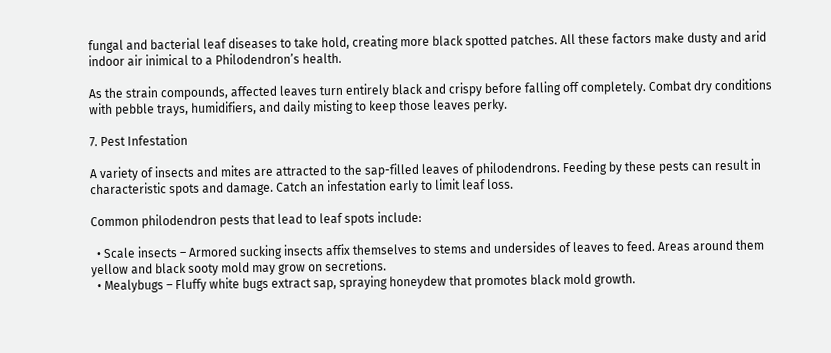fungal and bacterial leaf diseases to take hold, creating more black spotted patches. All these factors make dusty and arid indoor air inimical to a Philodendron’s health.

As the strain compounds, affected leaves turn entirely black and crispy before falling off completely. Combat dry conditions with pebble trays, humidifiers, and daily misting to keep those leaves perky.

7. Pest Infestation

A variety of insects and mites are attracted to the sap-filled leaves of philodendrons. Feeding by these pests can result in characteristic spots and damage. Catch an infestation early to limit leaf loss.

Common philodendron pests that lead to leaf spots include:

  • Scale insects – Armored sucking insects affix themselves to stems and undersides of leaves to feed. Areas around them yellow and black sooty mold may grow on secretions.
  • Mealybugs – Fluffy white bugs extract sap, spraying honeydew that promotes black mold growth.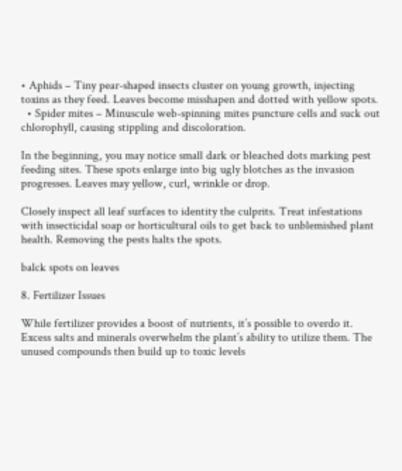• Aphids – Tiny pear-shaped insects cluster on young growth, injecting toxins as they feed. Leaves become misshapen and dotted with yellow spots.
  • Spider mites – Minuscule web-spinning mites puncture cells and suck out chlorophyll, causing stippling and discoloration.

In the beginning, you may notice small dark or bleached dots marking pest feeding sites. These spots enlarge into big ugly blotches as the invasion progresses. Leaves may yellow, curl, wrinkle or drop.

Closely inspect all leaf surfaces to identity the culprits. Treat infestations with insecticidal soap or horticultural oils to get back to unblemished plant health. Removing the pests halts the spots.

balck spots on leaves

8. Fertilizer Issues

While fertilizer provides a boost of nutrients, it’s possible to overdo it. Excess salts and minerals overwhelm the plant’s ability to utilize them. The unused compounds then build up to toxic levels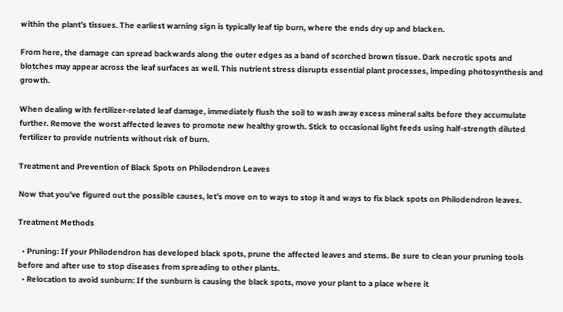within the plant’s tissues. The earliest warning sign is typically leaf tip burn, where the ends dry up and blacken.

From here, the damage can spread backwards along the outer edges as a band of scorched brown tissue. Dark necrotic spots and blotches may appear across the leaf surfaces as well. This nutrient stress disrupts essential plant processes, impeding photosynthesis and growth.

When dealing with fertilizer-related leaf damage, immediately flush the soil to wash away excess mineral salts before they accumulate further. Remove the worst affected leaves to promote new healthy growth. Stick to occasional light feeds using half-strength diluted fertilizer to provide nutrients without risk of burn.

Treatment and Prevention of Black Spots on Philodendron Leaves

Now that you’ve figured out the possible causes, let’s move on to ways to stop it and ways to fix black spots on Philodendron leaves.

Treatment Methods

  • Pruning: If your Philodendron has developed black spots, prune the affected leaves and stems. Be sure to clean your pruning tools before and after use to stop diseases from spreading to other plants.
  • Relocation to avoid sunburn: If the sunburn is causing the black spots, move your plant to a place where it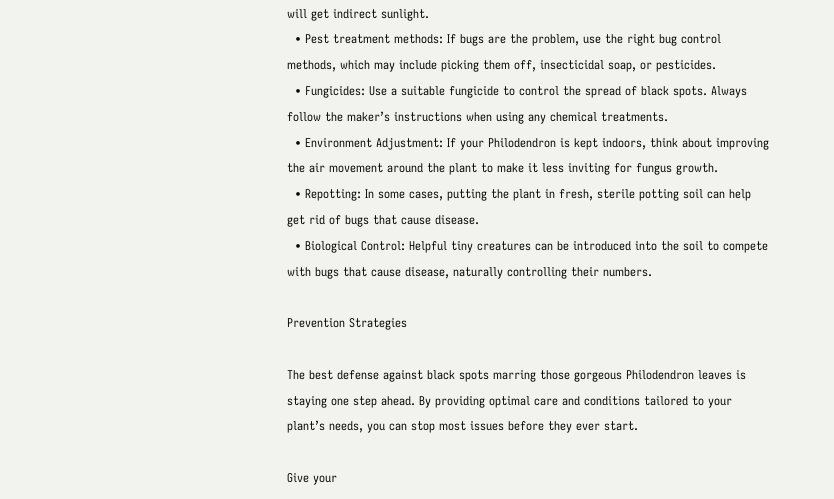will get indirect sunlight.
  • Pest treatment methods: If bugs are the problem, use the right bug control methods, which may include picking them off, insecticidal soap, or pesticides.
  • Fungicides: Use a suitable fungicide to control the spread of black spots. Always follow the maker’s instructions when using any chemical treatments.
  • Environment Adjustment: If your Philodendron is kept indoors, think about improving the air movement around the plant to make it less inviting for fungus growth.
  • Repotting: In some cases, putting the plant in fresh, sterile potting soil can help get rid of bugs that cause disease.
  • Biological Control: Helpful tiny creatures can be introduced into the soil to compete with bugs that cause disease, naturally controlling their numbers.

Prevention Strategies

The best defense against black spots marring those gorgeous Philodendron leaves is staying one step ahead. By providing optimal care and conditions tailored to your plant’s needs, you can stop most issues before they ever start.

Give your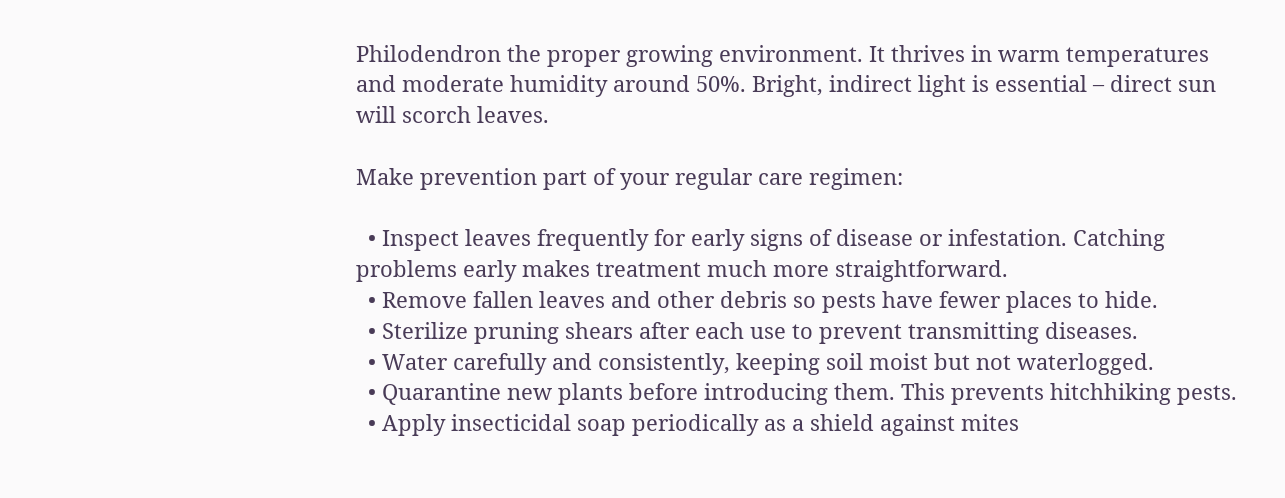Philodendron the proper growing environment. It thrives in warm temperatures and moderate humidity around 50%. Bright, indirect light is essential – direct sun will scorch leaves.

Make prevention part of your regular care regimen:

  • Inspect leaves frequently for early signs of disease or infestation. Catching problems early makes treatment much more straightforward.
  • Remove fallen leaves and other debris so pests have fewer places to hide.
  • Sterilize pruning shears after each use to prevent transmitting diseases.
  • Water carefully and consistently, keeping soil moist but not waterlogged.
  • Quarantine new plants before introducing them. This prevents hitchhiking pests.
  • Apply insecticidal soap periodically as a shield against mites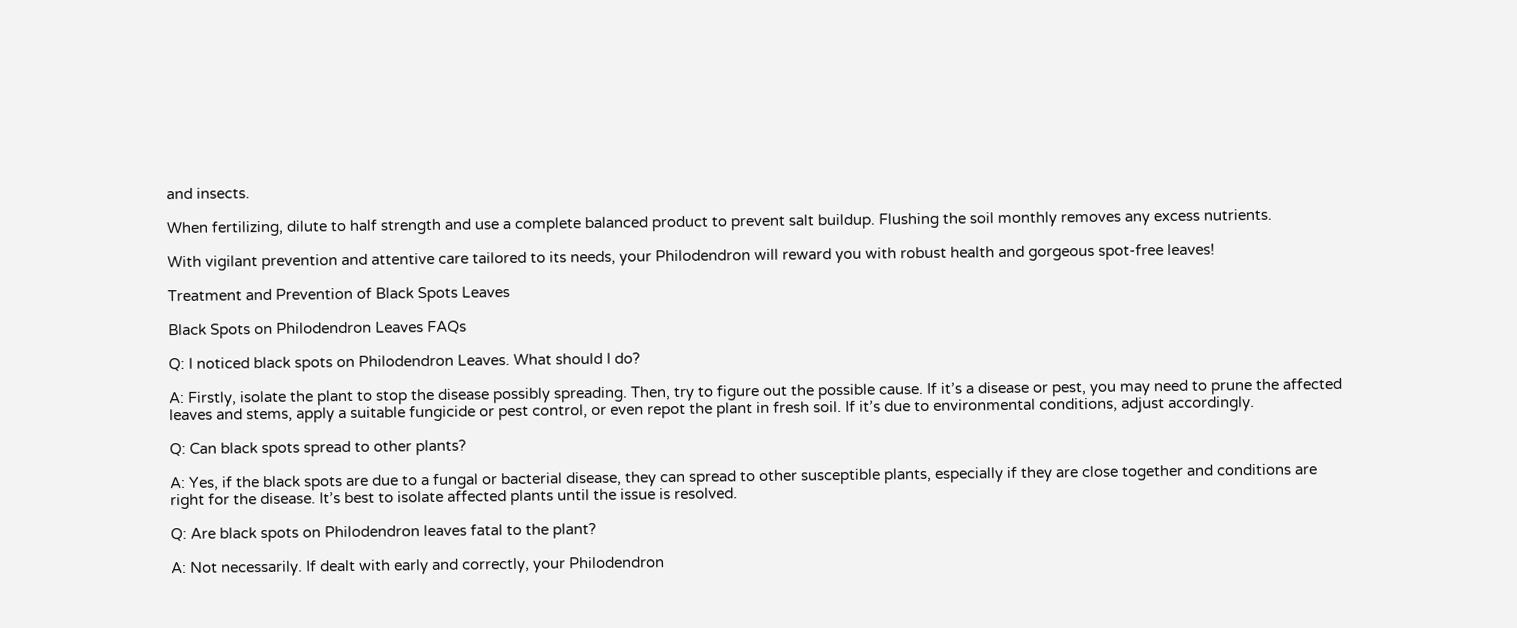and insects.

When fertilizing, dilute to half strength and use a complete balanced product to prevent salt buildup. Flushing the soil monthly removes any excess nutrients.

With vigilant prevention and attentive care tailored to its needs, your Philodendron will reward you with robust health and gorgeous spot-free leaves!

Treatment and Prevention of Black Spots Leaves

Black Spots on Philodendron Leaves FAQs

Q: I noticed black spots on Philodendron Leaves. What should I do?

A: Firstly, isolate the plant to stop the disease possibly spreading. Then, try to figure out the possible cause. If it’s a disease or pest, you may need to prune the affected leaves and stems, apply a suitable fungicide or pest control, or even repot the plant in fresh soil. If it’s due to environmental conditions, adjust accordingly.

Q: Can black spots spread to other plants?

A: Yes, if the black spots are due to a fungal or bacterial disease, they can spread to other susceptible plants, especially if they are close together and conditions are right for the disease. It’s best to isolate affected plants until the issue is resolved.

Q: Are black spots on Philodendron leaves fatal to the plant?

A: Not necessarily. If dealt with early and correctly, your Philodendron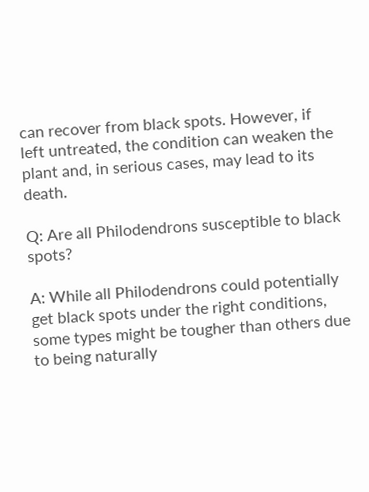can recover from black spots. However, if left untreated, the condition can weaken the plant and, in serious cases, may lead to its death.

Q: Are all Philodendrons susceptible to black spots?

A: While all Philodendrons could potentially get black spots under the right conditions, some types might be tougher than others due to being naturally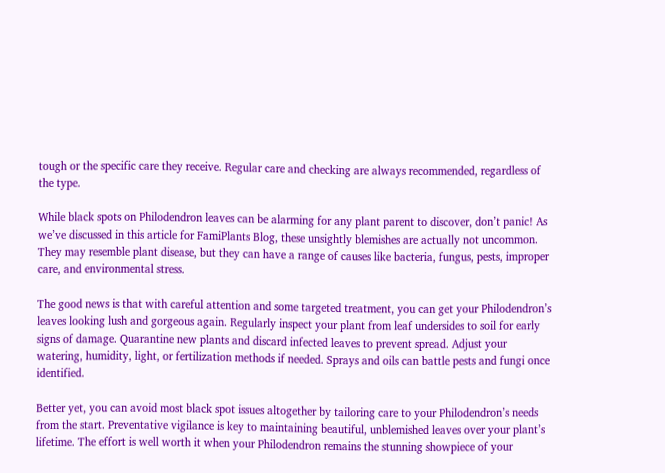tough or the specific care they receive. Regular care and checking are always recommended, regardless of the type.

While black spots on Philodendron leaves can be alarming for any plant parent to discover, don’t panic! As we’ve discussed in this article for FamiPlants Blog, these unsightly blemishes are actually not uncommon. They may resemble plant disease, but they can have a range of causes like bacteria, fungus, pests, improper care, and environmental stress.

The good news is that with careful attention and some targeted treatment, you can get your Philodendron’s leaves looking lush and gorgeous again. Regularly inspect your plant from leaf undersides to soil for early signs of damage. Quarantine new plants and discard infected leaves to prevent spread. Adjust your watering, humidity, light, or fertilization methods if needed. Sprays and oils can battle pests and fungi once identified.

Better yet, you can avoid most black spot issues altogether by tailoring care to your Philodendron’s needs from the start. Preventative vigilance is key to maintaining beautiful, unblemished leaves over your plant’s lifetime. The effort is well worth it when your Philodendron remains the stunning showpiece of your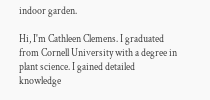indoor garden.

Hi, I'm Cathleen Clemens. I graduated from Cornell University with a degree in plant science. I gained detailed knowledge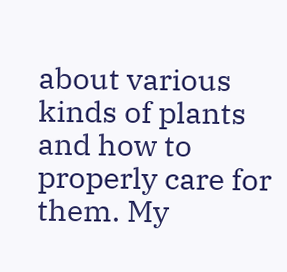about various kinds of plants and how to properly care for them. My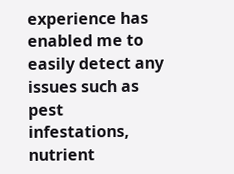experience has enabled me to easily detect any issues such as pest infestations, nutrient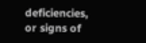deficiencies, or signs of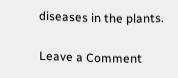diseases in the plants.

Leave a Comment